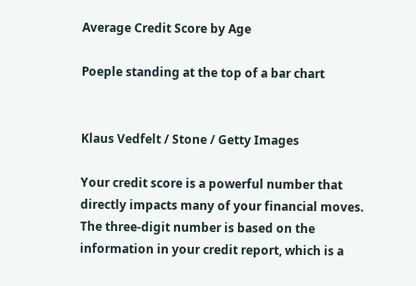Average Credit Score by Age

Poeple standing at the top of a bar chart


Klaus Vedfelt / Stone / Getty Images

Your credit score is a powerful number that directly impacts many of your financial moves. The three-digit number is based on the information in your credit report, which is a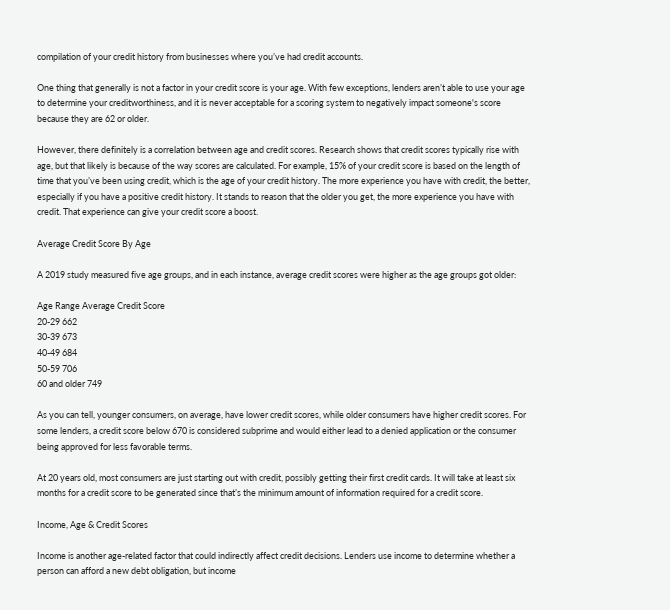compilation of your credit history from businesses where you’ve had credit accounts.

One thing that generally is not a factor in your credit score is your age. With few exceptions, lenders aren’t able to use your age to determine your creditworthiness, and it is never acceptable for a scoring system to negatively impact someone's score because they are 62 or older.

However, there definitely is a correlation between age and credit scores. Research shows that credit scores typically rise with age, but that likely is because of the way scores are calculated. For example, 15% of your credit score is based on the length of time that you’ve been using credit, which is the age of your credit history. The more experience you have with credit, the better, especially if you have a positive credit history. It stands to reason that the older you get, the more experience you have with credit. That experience can give your credit score a boost.

Average Credit Score By Age

A 2019 study measured five age groups, and in each instance, average credit scores were higher as the age groups got older:

Age Range Average Credit Score
20-29 662
30-39 673
40-49 684
50-59 706
60 and older 749

As you can tell, younger consumers, on average, have lower credit scores, while older consumers have higher credit scores. For some lenders, a credit score below 670 is considered subprime and would either lead to a denied application or the consumer being approved for less favorable terms.

At 20 years old, most consumers are just starting out with credit, possibly getting their first credit cards. It will take at least six months for a credit score to be generated since that’s the minimum amount of information required for a credit score.

Income, Age & Credit Scores

Income is another age-related factor that could indirectly affect credit decisions. Lenders use income to determine whether a person can afford a new debt obligation, but income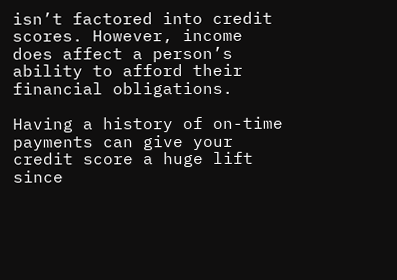isn’t factored into credit scores. However, income does affect a person’s ability to afford their financial obligations.

Having a history of on-time payments can give your credit score a huge lift since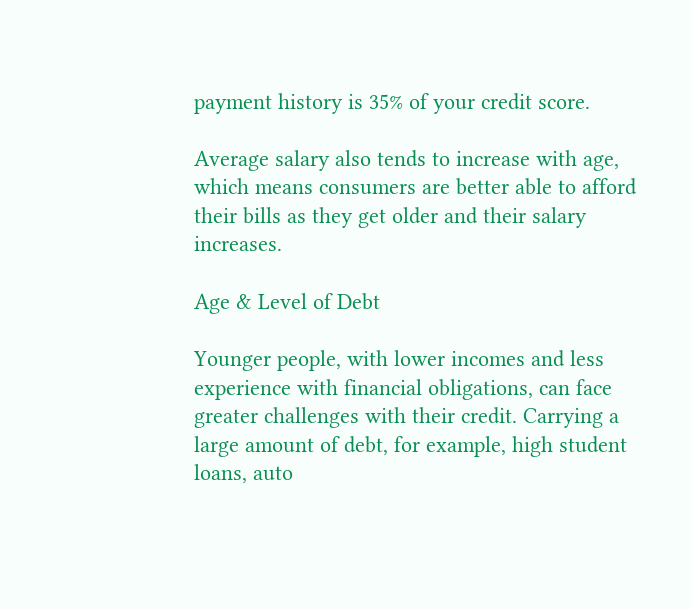payment history is 35% of your credit score.

Average salary also tends to increase with age, which means consumers are better able to afford their bills as they get older and their salary increases.

Age & Level of Debt

Younger people, with lower incomes and less experience with financial obligations, can face greater challenges with their credit. Carrying a large amount of debt, for example, high student loans, auto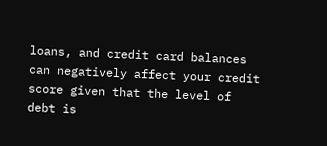loans, and credit card balances can negatively affect your credit score given that the level of debt is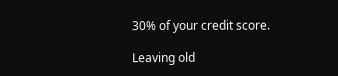30% of your credit score.

Leaving old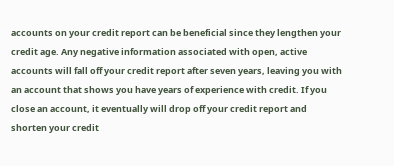accounts on your credit report can be beneficial since they lengthen your credit age. Any negative information associated with open, active accounts will fall off your credit report after seven years, leaving you with an account that shows you have years of experience with credit. If you close an account, it eventually will drop off your credit report and shorten your credit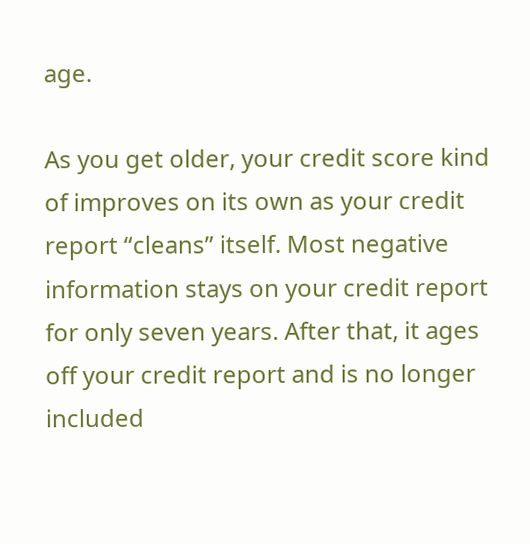age.

As you get older, your credit score kind of improves on its own as your credit report “cleans” itself. Most negative information stays on your credit report for only seven years. After that, it ages off your credit report and is no longer included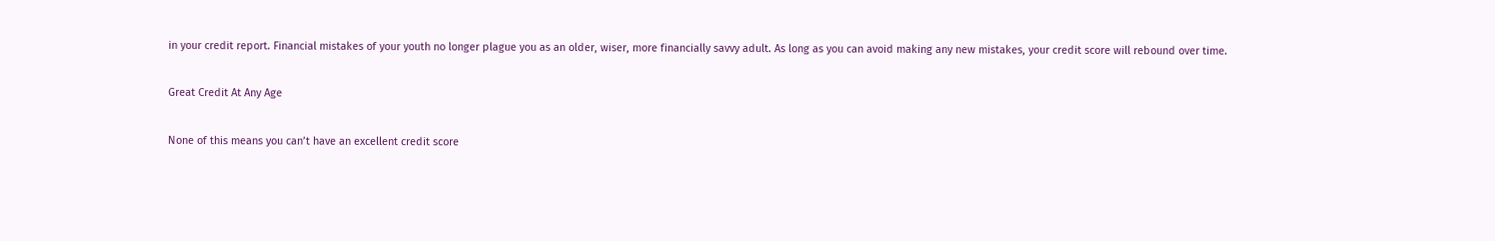in your credit report. Financial mistakes of your youth no longer plague you as an older, wiser, more financially savvy adult. As long as you can avoid making any new mistakes, your credit score will rebound over time.

Great Credit At Any Age

None of this means you can’t have an excellent credit score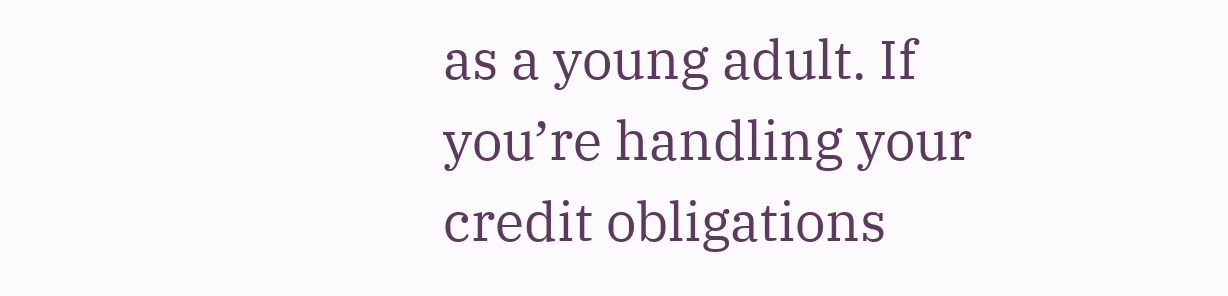as a young adult. If you’re handling your credit obligations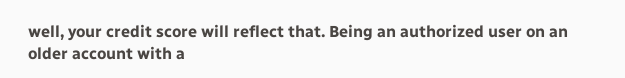well, your credit score will reflect that. Being an authorized user on an older account with a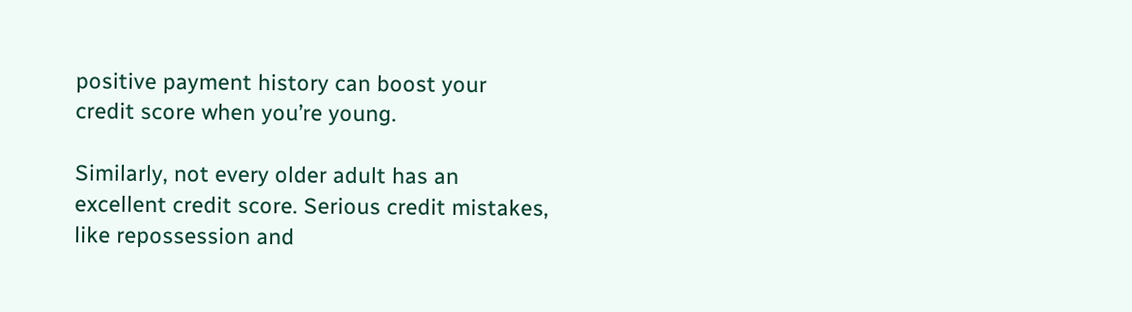positive payment history can boost your credit score when you’re young.

Similarly, not every older adult has an excellent credit score. Serious credit mistakes, like repossession and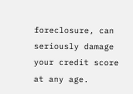foreclosure, can seriously damage your credit score at any age.